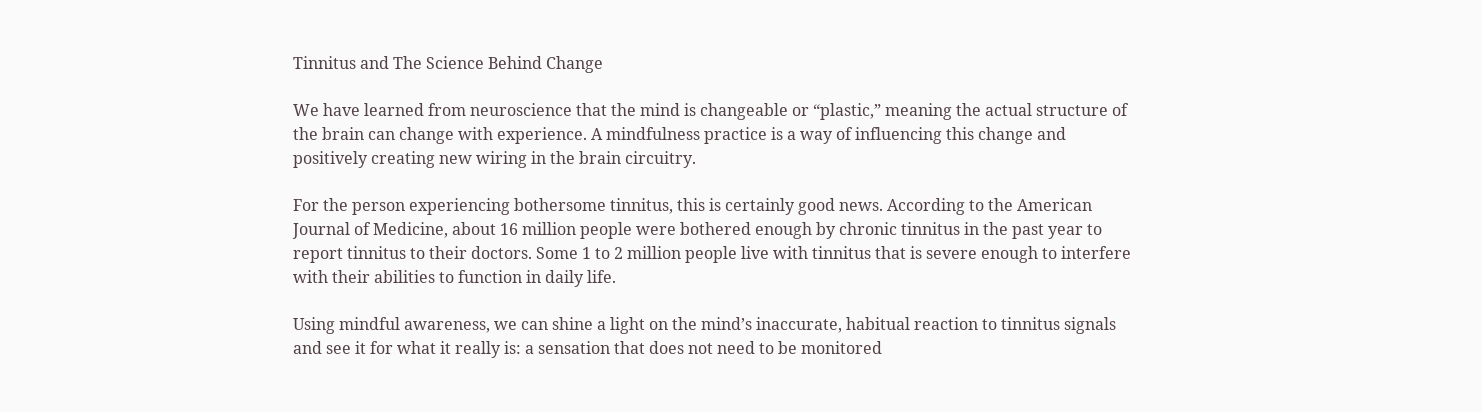Tinnitus and The Science Behind Change

We have learned from neuroscience that the mind is changeable or “plastic,” meaning the actual structure of the brain can change with experience. A mindfulness practice is a way of influencing this change and positively creating new wiring in the brain circuitry.

For the person experiencing bothersome tinnitus, this is certainly good news. According to the American Journal of Medicine, about 16 million people were bothered enough by chronic tinnitus in the past year to report tinnitus to their doctors. Some 1 to 2 million people live with tinnitus that is severe enough to interfere with their abilities to function in daily life.

Using mindful awareness, we can shine a light on the mind’s inaccurate, habitual reaction to tinnitus signals and see it for what it really is: a sensation that does not need to be monitored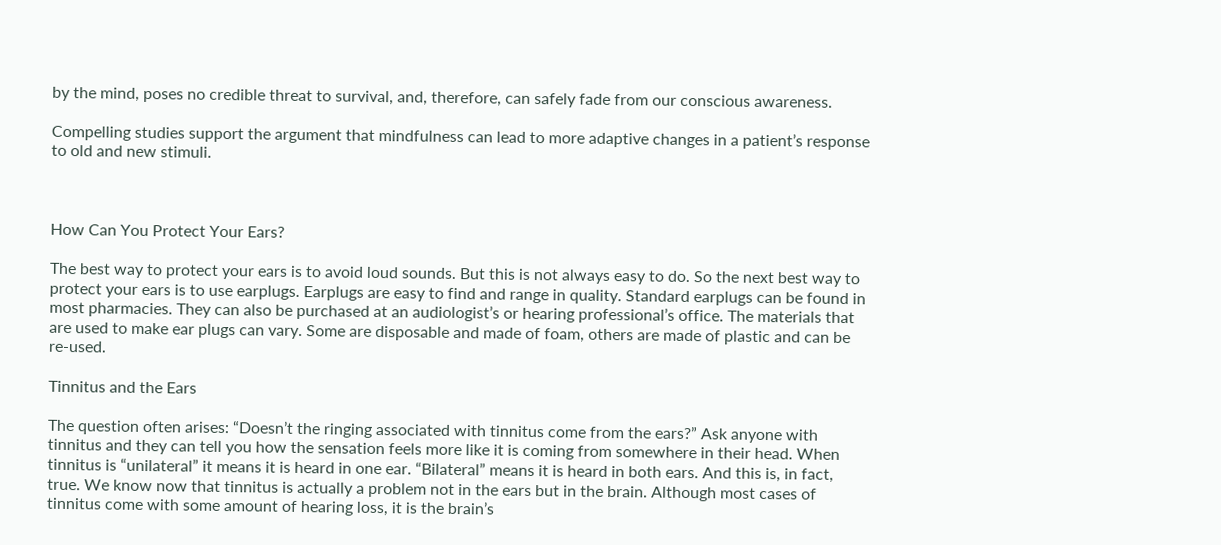by the mind, poses no credible threat to survival, and, therefore, can safely fade from our conscious awareness.

Compelling studies support the argument that mindfulness can lead to more adaptive changes in a patient’s response to old and new stimuli.



How Can You Protect Your Ears?

The best way to protect your ears is to avoid loud sounds. But this is not always easy to do. So the next best way to protect your ears is to use earplugs. Earplugs are easy to find and range in quality. Standard earplugs can be found in most pharmacies. They can also be purchased at an audiologist’s or hearing professional’s office. The materials that are used to make ear plugs can vary. Some are disposable and made of foam, others are made of plastic and can be re-used.

Tinnitus and the Ears

The question often arises: “Doesn’t the ringing associated with tinnitus come from the ears?” Ask anyone with tinnitus and they can tell you how the sensation feels more like it is coming from somewhere in their head. When tinnitus is “unilateral” it means it is heard in one ear. “Bilateral” means it is heard in both ears. And this is, in fact, true. We know now that tinnitus is actually a problem not in the ears but in the brain. Although most cases of tinnitus come with some amount of hearing loss, it is the brain’s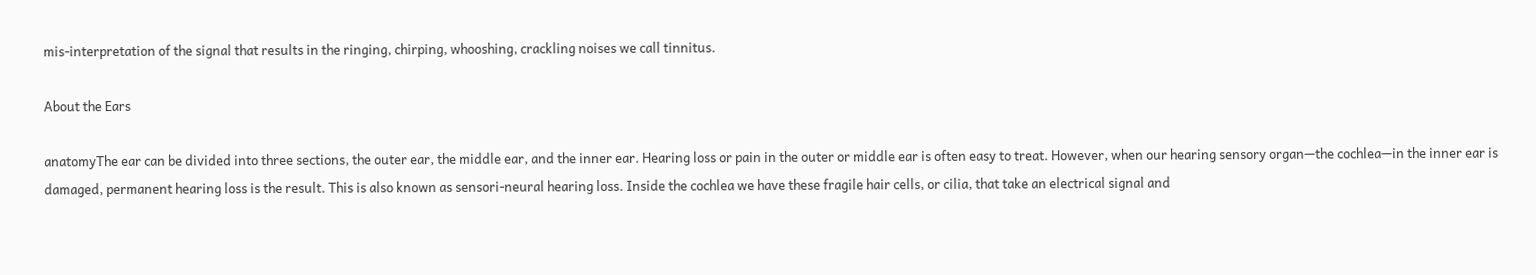mis-interpretation of the signal that results in the ringing, chirping, whooshing, crackling noises we call tinnitus.

About the Ears

anatomyThe ear can be divided into three sections, the outer ear, the middle ear, and the inner ear. Hearing loss or pain in the outer or middle ear is often easy to treat. However, when our hearing sensory organ—the cochlea—in the inner ear is damaged, permanent hearing loss is the result. This is also known as sensori-neural hearing loss. Inside the cochlea we have these fragile hair cells, or cilia, that take an electrical signal and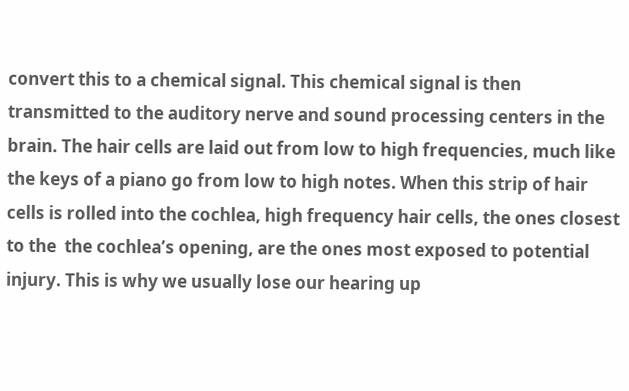convert this to a chemical signal. This chemical signal is then transmitted to the auditory nerve and sound processing centers in the brain. The hair cells are laid out from low to high frequencies, much like the keys of a piano go from low to high notes. When this strip of hair cells is rolled into the cochlea, high frequency hair cells, the ones closest to the  the cochlea’s opening, are the ones most exposed to potential injury. This is why we usually lose our hearing up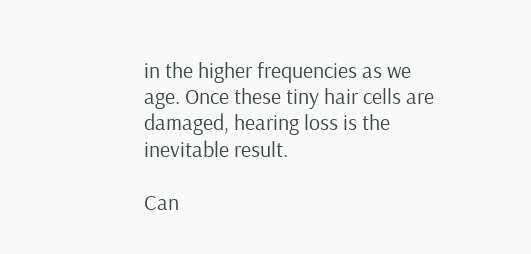in the higher frequencies as we age. Once these tiny hair cells are damaged, hearing loss is the inevitable result.

Can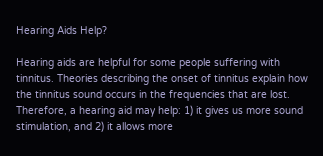Hearing Aids Help?

Hearing aids are helpful for some people suffering with tinnitus. Theories describing the onset of tinnitus explain how the tinnitus sound occurs in the frequencies that are lost. Therefore, a hearing aid may help: 1) it gives us more sound stimulation, and 2) it allows more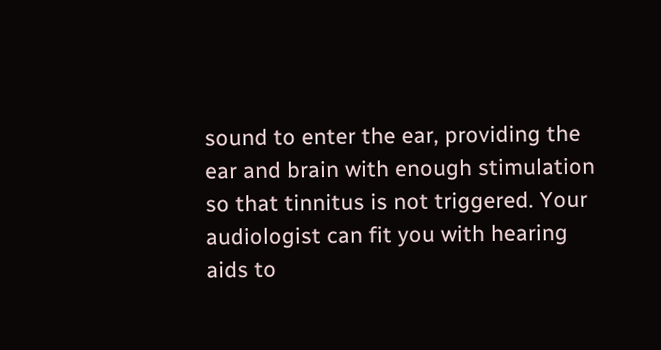sound to enter the ear, providing the ear and brain with enough stimulation so that tinnitus is not triggered. Your audiologist can fit you with hearing aids to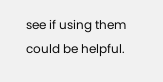see if using them could be helpful.